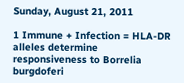Sunday, August 21, 2011

1 Immune + Infection = HLA-DR alleles determine responsiveness to Borrelia burgdoferi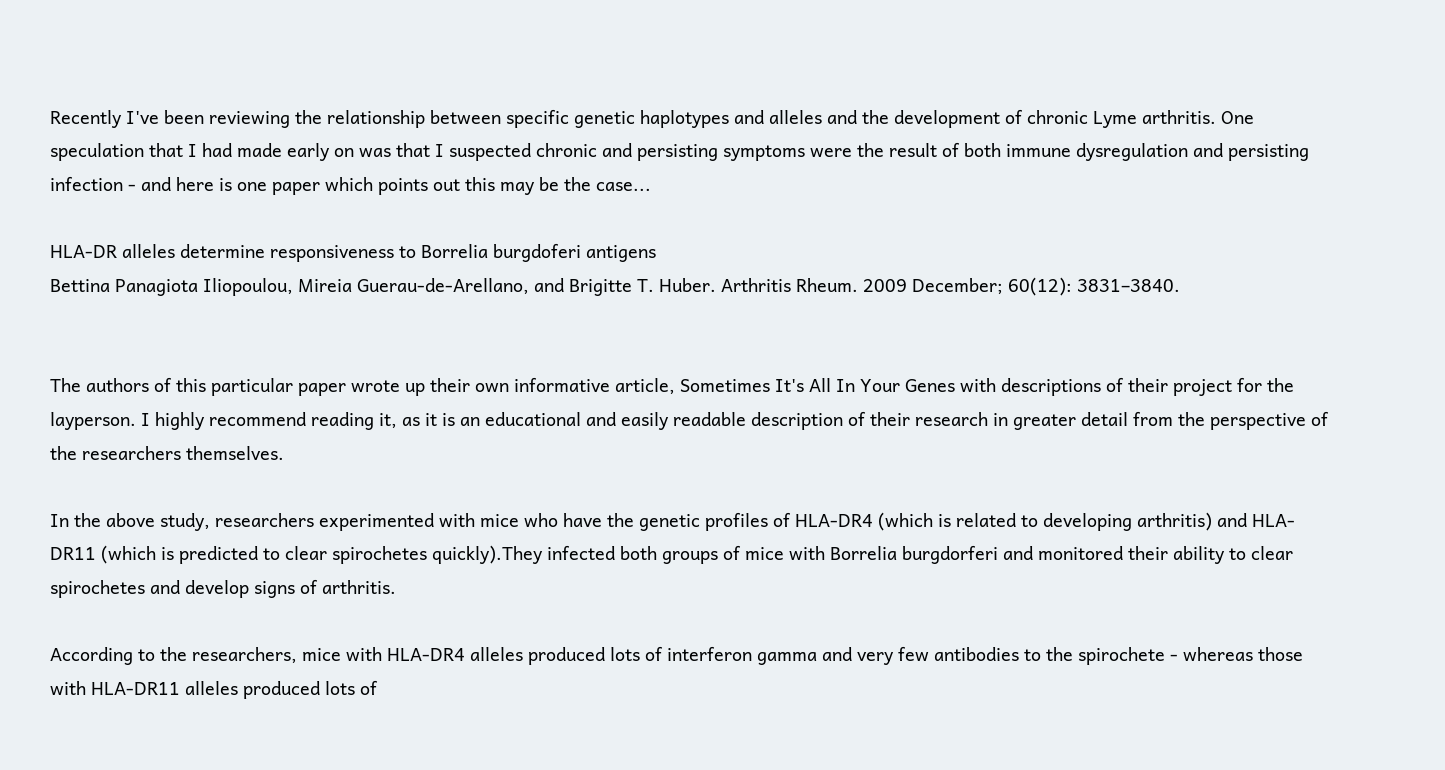Recently I've been reviewing the relationship between specific genetic haplotypes and alleles and the development of chronic Lyme arthritis. One speculation that I had made early on was that I suspected chronic and persisting symptoms were the result of both immune dysregulation and persisting infection - and here is one paper which points out this may be the case...

HLA-DR alleles determine responsiveness to Borrelia burgdoferi antigens
Bettina Panagiota Iliopoulou, Mireia Guerau-de-Arellano, and Brigitte T. Huber. Arthritis Rheum. 2009 December; 60(12): 3831–3840.


The authors of this particular paper wrote up their own informative article, Sometimes It's All In Your Genes with descriptions of their project for the layperson. I highly recommend reading it, as it is an educational and easily readable description of their research in greater detail from the perspective of the researchers themselves.

In the above study, researchers experimented with mice who have the genetic profiles of HLA-DR4 (which is related to developing arthritis) and HLA-DR11 (which is predicted to clear spirochetes quickly).They infected both groups of mice with Borrelia burgdorferi and monitored their ability to clear spirochetes and develop signs of arthritis.

According to the researchers, mice with HLA-DR4 alleles produced lots of interferon gamma and very few antibodies to the spirochete - whereas those with HLA-DR11 alleles produced lots of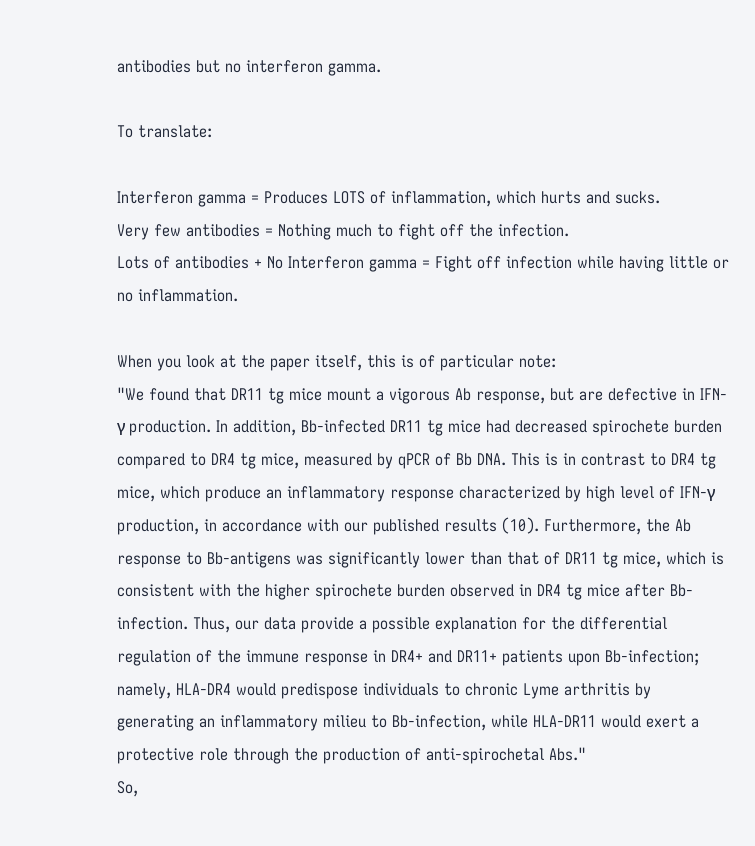antibodies but no interferon gamma.

To translate:

Interferon gamma = Produces LOTS of inflammation, which hurts and sucks.
Very few antibodies = Nothing much to fight off the infection.
Lots of antibodies + No Interferon gamma = Fight off infection while having little or no inflammation.

When you look at the paper itself, this is of particular note:
"We found that DR11 tg mice mount a vigorous Ab response, but are defective in IFN-γ production. In addition, Bb-infected DR11 tg mice had decreased spirochete burden compared to DR4 tg mice, measured by qPCR of Bb DNA. This is in contrast to DR4 tg mice, which produce an inflammatory response characterized by high level of IFN-γ production, in accordance with our published results (10). Furthermore, the Ab response to Bb-antigens was significantly lower than that of DR11 tg mice, which is consistent with the higher spirochete burden observed in DR4 tg mice after Bb-infection. Thus, our data provide a possible explanation for the differential regulation of the immune response in DR4+ and DR11+ patients upon Bb-infection; namely, HLA-DR4 would predispose individuals to chronic Lyme arthritis by generating an inflammatory milieu to Bb-infection, while HLA-DR11 would exert a protective role through the production of anti-spirochetal Abs."
So,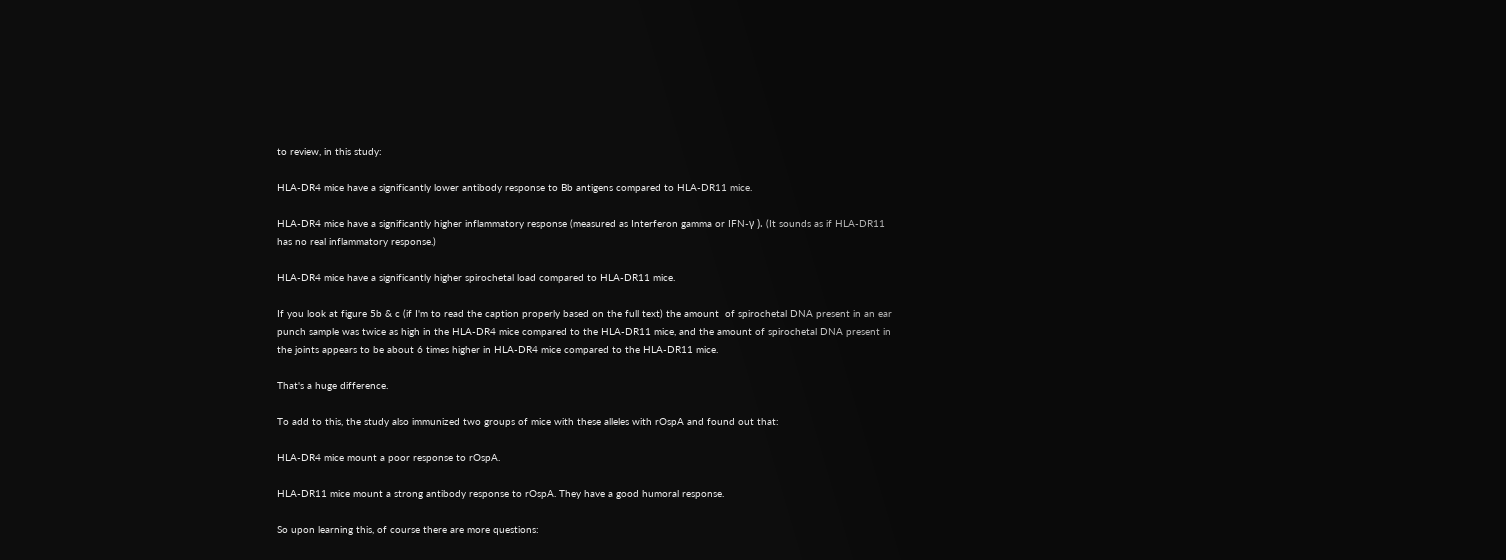to review, in this study:

HLA-DR4 mice have a significantly lower antibody response to Bb antigens compared to HLA-DR11 mice.

HLA-DR4 mice have a significantly higher inflammatory response (measured as Interferon gamma or IFN-γ ). (It sounds as if HLA-DR11 has no real inflammatory response.)

HLA-DR4 mice have a significantly higher spirochetal load compared to HLA-DR11 mice.

If you look at figure 5b & c (if I'm to read the caption properly based on the full text) the amount  of spirochetal DNA present in an ear punch sample was twice as high in the HLA-DR4 mice compared to the HLA-DR11 mice, and the amount of spirochetal DNA present in the joints appears to be about 6 times higher in HLA-DR4 mice compared to the HLA-DR11 mice.

That's a huge difference.

To add to this, the study also immunized two groups of mice with these alleles with rOspA and found out that:

HLA-DR4 mice mount a poor response to rOspA.

HLA-DR11 mice mount a strong antibody response to rOspA. They have a good humoral response.

So upon learning this, of course there are more questions: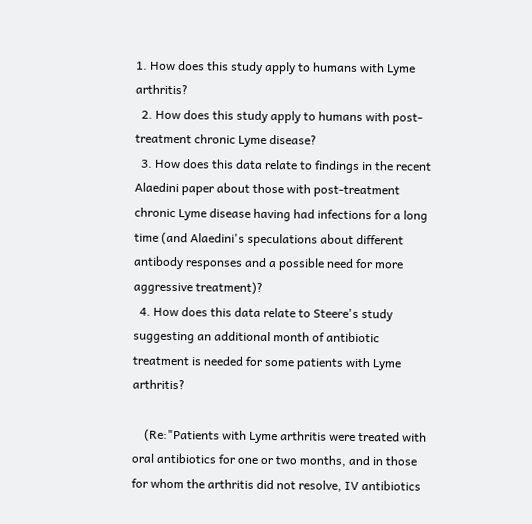1. How does this study apply to humans with Lyme arthritis?
  2. How does this study apply to humans with post-treatment chronic Lyme disease?
  3. How does this data relate to findings in the recent Alaedini paper about those with post-treatment chronic Lyme disease having had infections for a long time (and Alaedini's speculations about different antibody responses and a possible need for more aggressive treatment)?
  4. How does this data relate to Steere's study suggesting an additional month of antibiotic treatment is needed for some patients with Lyme arthritis?

    (Re:"Patients with Lyme arthritis were treated with oral antibiotics for one or two months, and in those for whom the arthritis did not resolve, IV antibiotics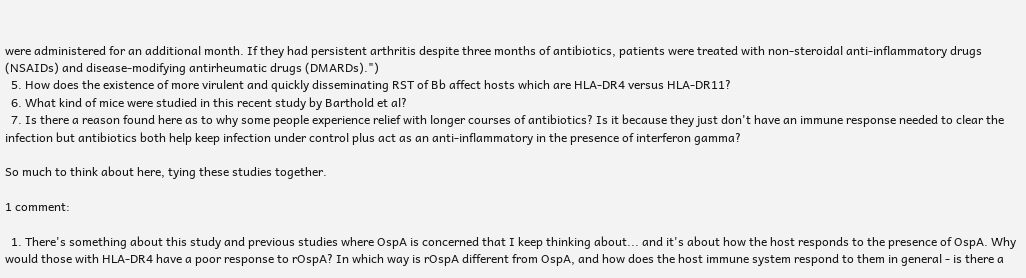were administered for an additional month. If they had persistent arthritis despite three months of antibiotics, patients were treated with non-steroidal anti-inflammatory drugs (NSAIDs) and disease-modifying antirheumatic drugs (DMARDs).")
  5. How does the existence of more virulent and quickly disseminating RST of Bb affect hosts which are HLA-DR4 versus HLA-DR11?
  6. What kind of mice were studied in this recent study by Barthold et al?
  7. Is there a reason found here as to why some people experience relief with longer courses of antibiotics? Is it because they just don't have an immune response needed to clear the infection but antibiotics both help keep infection under control plus act as an anti-inflammatory in the presence of interferon gamma?

So much to think about here, tying these studies together.

1 comment:

  1. There's something about this study and previous studies where OspA is concerned that I keep thinking about... and it's about how the host responds to the presence of OspA. Why would those with HLA-DR4 have a poor response to rOspA? In which way is rOspA different from OspA, and how does the host immune system respond to them in general - is there a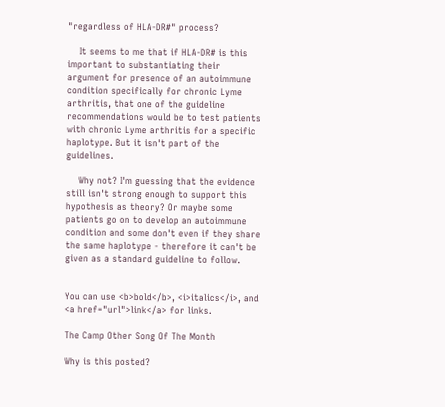"regardless of HLA-DR#" process?

    It seems to me that if HLA-DR# is this important to substantiating their argument for presence of an autoimmune condition specifically for chronic Lyme arthritis, that one of the guideline recommendations would be to test patients with chronic Lyme arthritis for a specific haplotype. But it isn't part of the guidelines.

    Why not? I'm guessing that the evidence still isn't strong enough to support this hypothesis as theory? Or maybe some patients go on to develop an autoimmune condition and some don't even if they share the same haplotype - therefore it can't be given as a standard guideline to follow.


You can use <b>bold</b>, <i>italics</i>, and <a href="url">link</a> for links.

The Camp Other Song Of The Month

Why is this posted?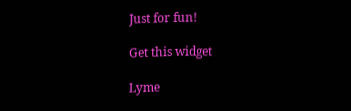Just for fun!

Get this widget

Lyme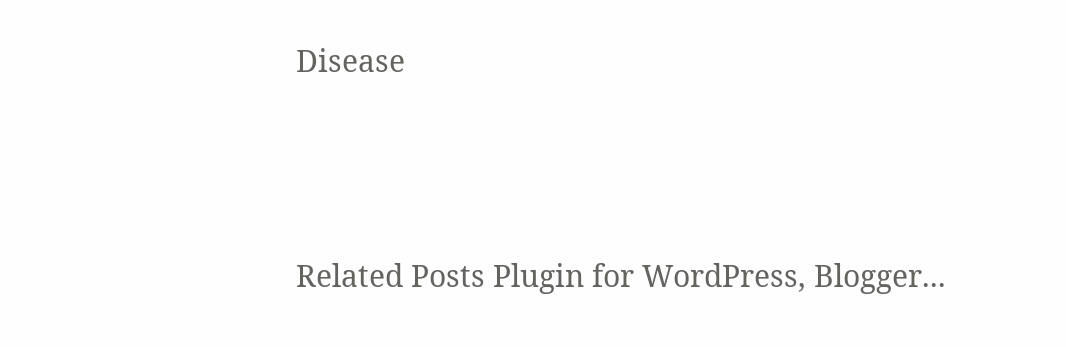Disease




Related Posts Plugin for WordPress, Blogger...